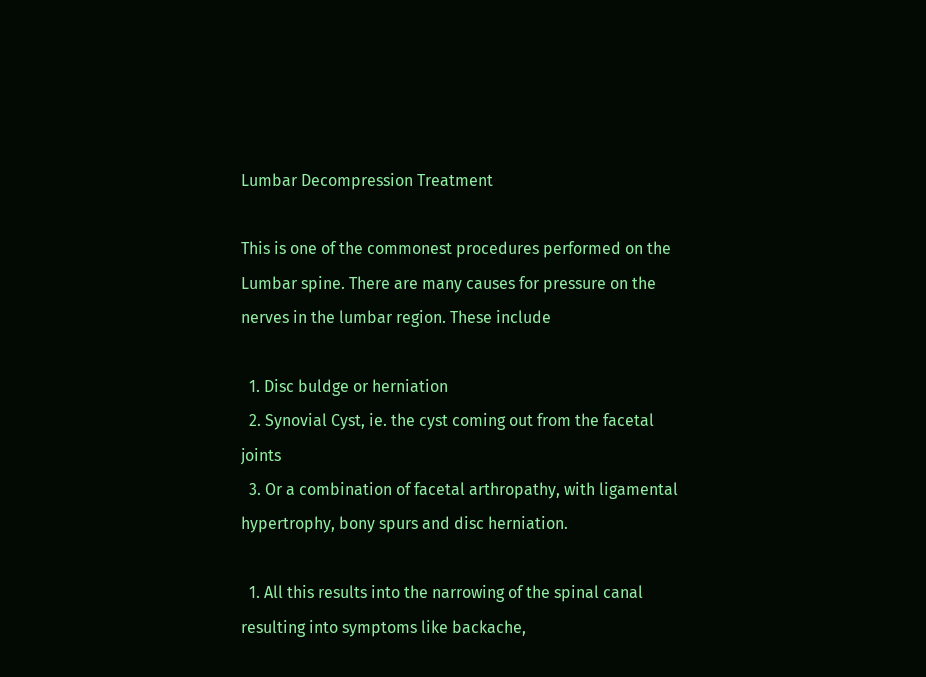Lumbar Decompression Treatment

This is one of the commonest procedures performed on the Lumbar spine. There are many causes for pressure on the nerves in the lumbar region. These include

  1. Disc buldge or herniation
  2. Synovial Cyst, ie. the cyst coming out from the facetal joints
  3. Or a combination of facetal arthropathy, with ligamental hypertrophy, bony spurs and disc herniation.

  1. All this results into the narrowing of the spinal canal resulting into symptoms like backache,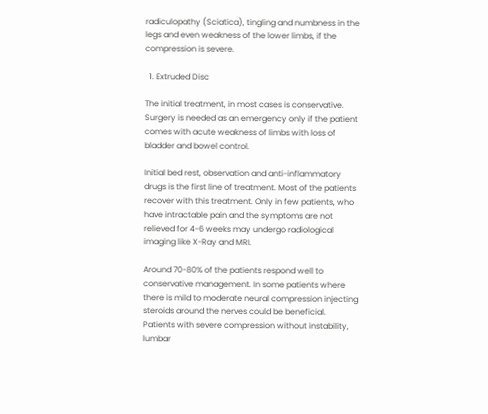radiculopathy (Sciatica), tingling and numbness in the legs and even weakness of the lower limbs, if the compression is severe.

  1. Extruded Disc

The initial treatment, in most cases is conservative. Surgery is needed as an emergency only if the patient comes with acute weakness of limbs with loss of bladder and bowel control.

Initial bed rest, observation and anti-inflammatory drugs is the first line of treatment. Most of the patients recover with this treatment. Only in few patients, who have intractable pain and the symptoms are not relieved for 4-6 weeks may undergo radiological imaging like X-Ray and MRI.

Around 70-80% of the patients respond well to conservative management. In some patients where there is mild to moderate neural compression injecting steroids around the nerves could be beneficial. Patients with severe compression without instability, lumbar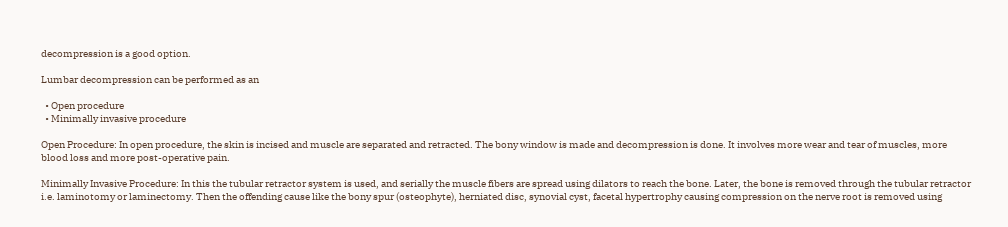decompression is a good option.

Lumbar decompression can be performed as an

  • Open procedure
  • Minimally invasive procedure

Open Procedure: In open procedure, the skin is incised and muscle are separated and retracted. The bony window is made and decompression is done. It involves more wear and tear of muscles, more blood loss and more post-operative pain.

Minimally Invasive Procedure: In this the tubular retractor system is used, and serially the muscle fibers are spread using dilators to reach the bone. Later, the bone is removed through the tubular retractor i.e. laminotomy or laminectomy. Then the offending cause like the bony spur (osteophyte), herniated disc, synovial cyst, facetal hypertrophy causing compression on the nerve root is removed using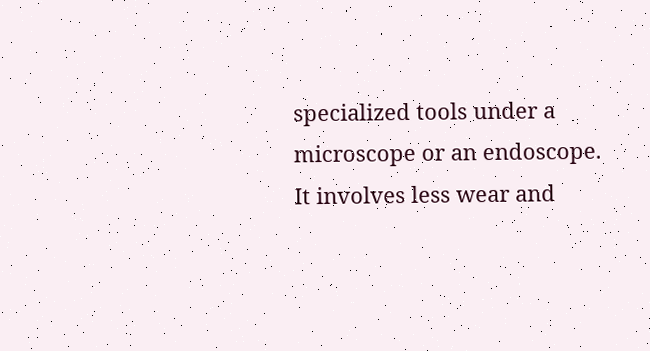specialized tools under a microscope or an endoscope. It involves less wear and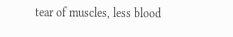tear of muscles, less blood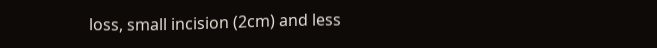loss, small incision (2cm) and less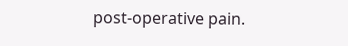post-operative pain.